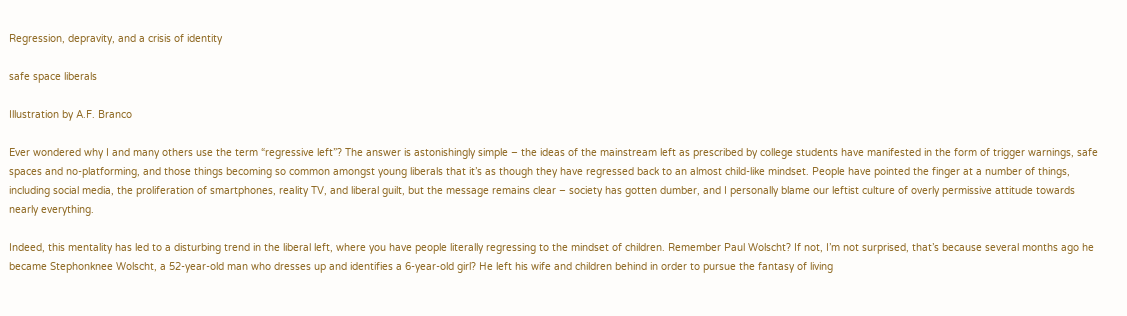Regression, depravity, and a crisis of identity

safe space liberals

Illustration by A.F. Branco

Ever wondered why I and many others use the term “regressive left”? The answer is astonishingly simple – the ideas of the mainstream left as prescribed by college students have manifested in the form of trigger warnings, safe spaces and no-platforming, and those things becoming so common amongst young liberals that it’s as though they have regressed back to an almost child-like mindset. People have pointed the finger at a number of things, including social media, the proliferation of smartphones, reality TV, and liberal guilt, but the message remains clear – society has gotten dumber, and I personally blame our leftist culture of overly permissive attitude towards nearly everything.

Indeed, this mentality has led to a disturbing trend in the liberal left, where you have people literally regressing to the mindset of children. Remember Paul Wolscht? If not, I’m not surprised, that’s because several months ago he became Stephonknee Wolscht, a 52-year-old man who dresses up and identifies a 6-year-old girl? He left his wife and children behind in order to pursue the fantasy of living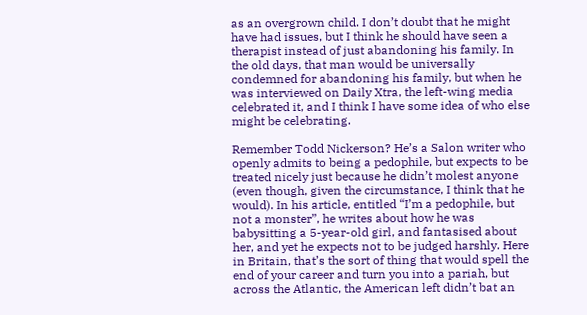as an overgrown child. I don’t doubt that he might have had issues, but I think he should have seen a therapist instead of just abandoning his family. In the old days, that man would be universally condemned for abandoning his family, but when he was interviewed on Daily Xtra, the left-wing media celebrated it, and I think I have some idea of who else might be celebrating.

Remember Todd Nickerson? He’s a Salon writer who openly admits to being a pedophile, but expects to be treated nicely just because he didn’t molest anyone (even though, given the circumstance, I think that he would). In his article, entitled “I’m a pedophile, but not a monster”, he writes about how he was babysitting a 5-year-old girl, and fantasised about her, and yet he expects not to be judged harshly. Here in Britain, that’s the sort of thing that would spell the end of your career and turn you into a pariah, but across the Atlantic, the American left didn’t bat an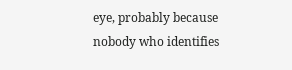eye, probably because nobody who identifies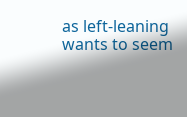as left-leaning wants to seem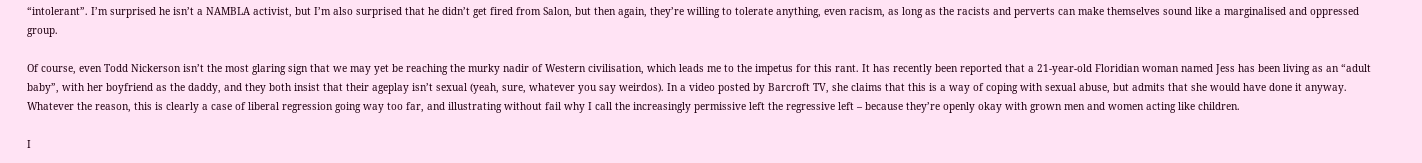“intolerant”. I’m surprised he isn’t a NAMBLA activist, but I’m also surprised that he didn’t get fired from Salon, but then again, they’re willing to tolerate anything, even racism, as long as the racists and perverts can make themselves sound like a marginalised and oppressed group.

Of course, even Todd Nickerson isn’t the most glaring sign that we may yet be reaching the murky nadir of Western civilisation, which leads me to the impetus for this rant. It has recently been reported that a 21-year-old Floridian woman named Jess has been living as an “adult baby”, with her boyfriend as the daddy, and they both insist that their ageplay isn’t sexual (yeah, sure, whatever you say weirdos). In a video posted by Barcroft TV, she claims that this is a way of coping with sexual abuse, but admits that she would have done it anyway. Whatever the reason, this is clearly a case of liberal regression going way too far, and illustrating without fail why I call the increasingly permissive left the regressive left – because they’re openly okay with grown men and women acting like children.

I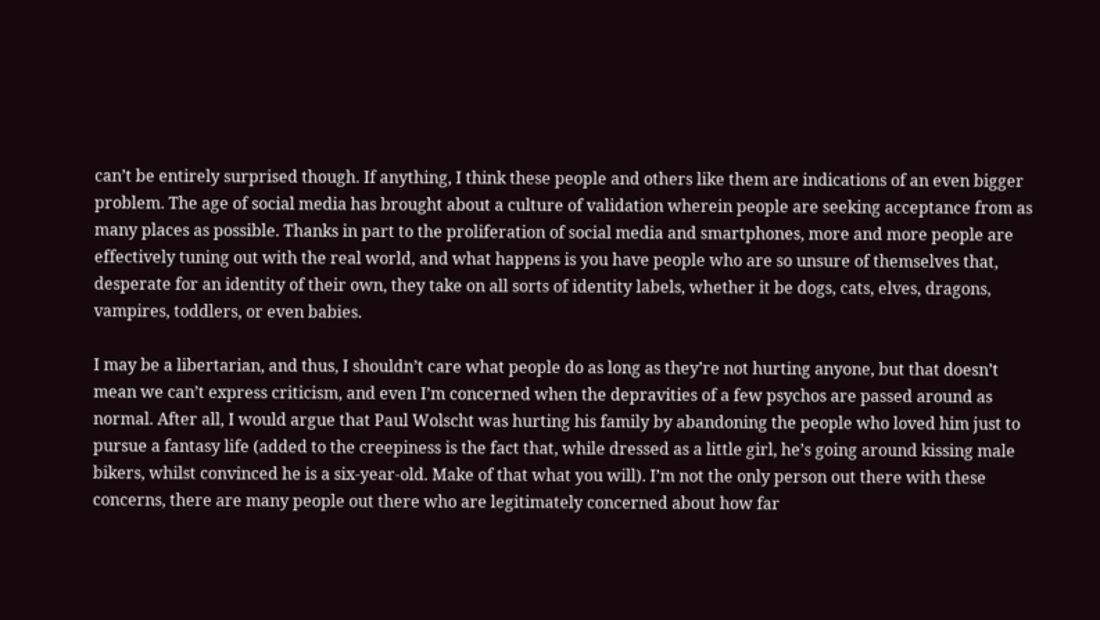can’t be entirely surprised though. If anything, I think these people and others like them are indications of an even bigger problem. The age of social media has brought about a culture of validation wherein people are seeking acceptance from as many places as possible. Thanks in part to the proliferation of social media and smartphones, more and more people are effectively tuning out with the real world, and what happens is you have people who are so unsure of themselves that, desperate for an identity of their own, they take on all sorts of identity labels, whether it be dogs, cats, elves, dragons, vampires, toddlers, or even babies.

I may be a libertarian, and thus, I shouldn’t care what people do as long as they’re not hurting anyone, but that doesn’t mean we can’t express criticism, and even I’m concerned when the depravities of a few psychos are passed around as normal. After all, I would argue that Paul Wolscht was hurting his family by abandoning the people who loved him just to pursue a fantasy life (added to the creepiness is the fact that, while dressed as a little girl, he’s going around kissing male bikers, whilst convinced he is a six-year-old. Make of that what you will). I’m not the only person out there with these concerns, there are many people out there who are legitimately concerned about how far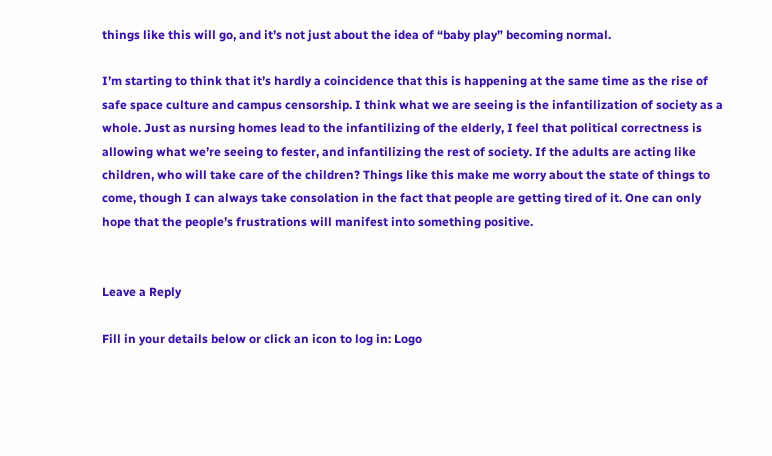things like this will go, and it’s not just about the idea of “baby play” becoming normal.

I’m starting to think that it’s hardly a coincidence that this is happening at the same time as the rise of safe space culture and campus censorship. I think what we are seeing is the infantilization of society as a whole. Just as nursing homes lead to the infantilizing of the elderly, I feel that political correctness is allowing what we’re seeing to fester, and infantilizing the rest of society. If the adults are acting like children, who will take care of the children? Things like this make me worry about the state of things to come, though I can always take consolation in the fact that people are getting tired of it. One can only hope that the people’s frustrations will manifest into something positive.


Leave a Reply

Fill in your details below or click an icon to log in: Logo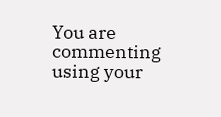You are commenting using your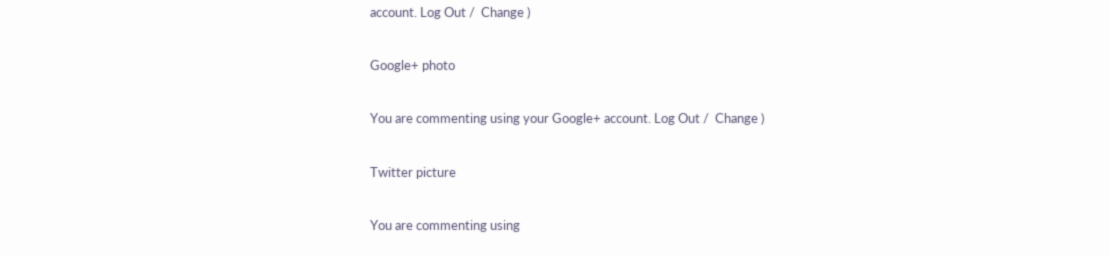account. Log Out /  Change )

Google+ photo

You are commenting using your Google+ account. Log Out /  Change )

Twitter picture

You are commenting using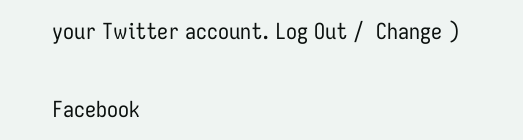your Twitter account. Log Out /  Change )

Facebook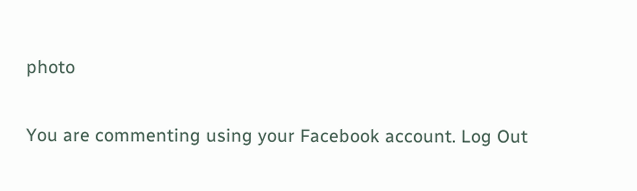photo

You are commenting using your Facebook account. Log Out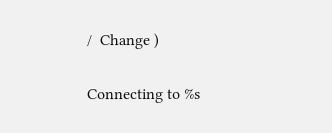/  Change )


Connecting to %s